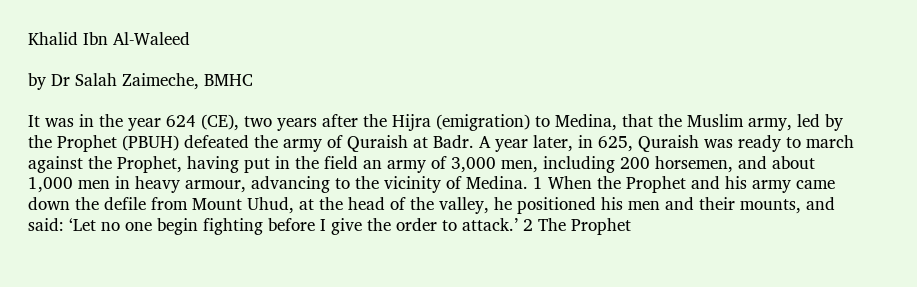Khalid Ibn Al-Waleed

by Dr Salah Zaimeche, BMHC

It was in the year 624 (CE), two years after the Hijra (emigration) to Medina, that the Muslim army, led by the Prophet (PBUH) defeated the army of Quraish at Badr. A year later, in 625, Quraish was ready to march against the Prophet, having put in the field an army of 3,000 men, including 200 horsemen, and about 1,000 men in heavy armour, advancing to the vicinity of Medina. 1 When the Prophet and his army came down the defile from Mount Uhud, at the head of the valley, he positioned his men and their mounts, and said: ‘Let no one begin fighting before I give the order to attack.’ 2 The Prophet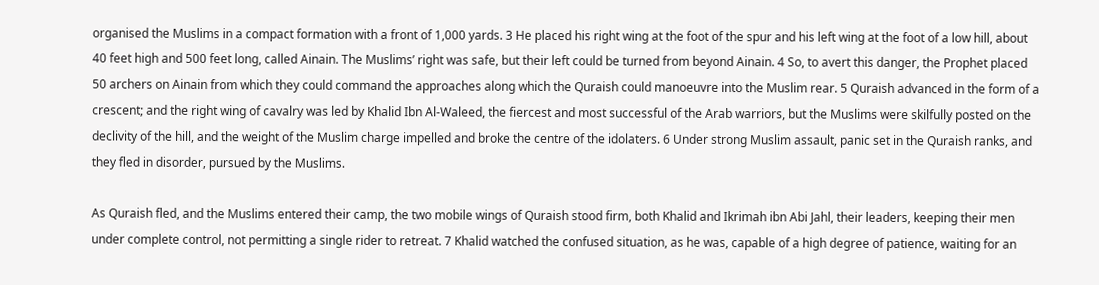organised the Muslims in a compact formation with a front of 1,000 yards. 3 He placed his right wing at the foot of the spur and his left wing at the foot of a low hill, about 40 feet high and 500 feet long, called Ainain. The Muslims’ right was safe, but their left could be turned from beyond Ainain. 4 So, to avert this danger, the Prophet placed 50 archers on Ainain from which they could command the approaches along which the Quraish could manoeuvre into the Muslim rear. 5 Quraish advanced in the form of a crescent; and the right wing of cavalry was led by Khalid Ibn Al-Waleed, the fiercest and most successful of the Arab warriors, but the Muslims were skilfully posted on the declivity of the hill, and the weight of the Muslim charge impelled and broke the centre of the idolaters. 6 Under strong Muslim assault, panic set in the Quraish ranks, and they fled in disorder, pursued by the Muslims.

As Quraish fled, and the Muslims entered their camp, the two mobile wings of Quraish stood firm, both Khalid and Ikrimah ibn Abi Jahl, their leaders, keeping their men under complete control, not permitting a single rider to retreat. 7 Khalid watched the confused situation, as he was, capable of a high degree of patience, waiting for an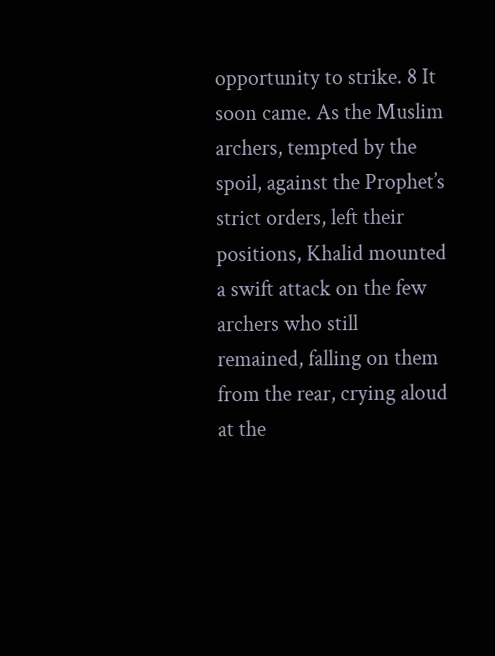opportunity to strike. 8 It soon came. As the Muslim archers, tempted by the spoil, against the Prophet’s strict orders, left their positions, Khalid mounted a swift attack on the few archers who still remained, falling on them from the rear, crying aloud at the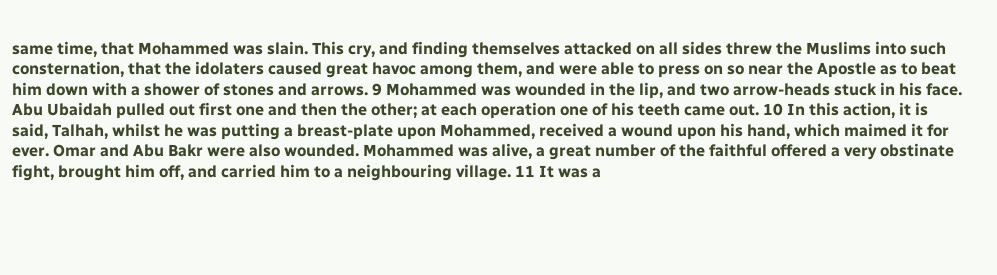same time, that Mohammed was slain. This cry, and finding themselves attacked on all sides threw the Muslims into such consternation, that the idolaters caused great havoc among them, and were able to press on so near the Apostle as to beat him down with a shower of stones and arrows. 9 Mohammed was wounded in the lip, and two arrow-heads stuck in his face. Abu Ubaidah pulled out first one and then the other; at each operation one of his teeth came out. 10 In this action, it is said, Talhah, whilst he was putting a breast-plate upon Mohammed, received a wound upon his hand, which maimed it for ever. Omar and Abu Bakr were also wounded. Mohammed was alive, a great number of the faithful offered a very obstinate fight, brought him off, and carried him to a neighbouring village. 11 It was a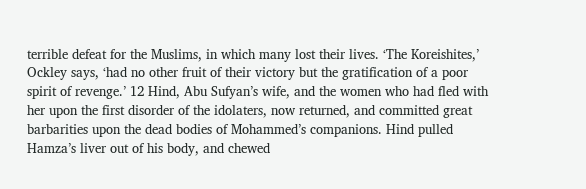terrible defeat for the Muslims, in which many lost their lives. ‘The Koreishites,’ Ockley says, ‘had no other fruit of their victory but the gratification of a poor spirit of revenge.’ 12 Hind, Abu Sufyan’s wife, and the women who had fled with her upon the first disorder of the idolaters, now returned, and committed great barbarities upon the dead bodies of Mohammed’s companions. Hind pulled Hamza’s liver out of his body, and chewed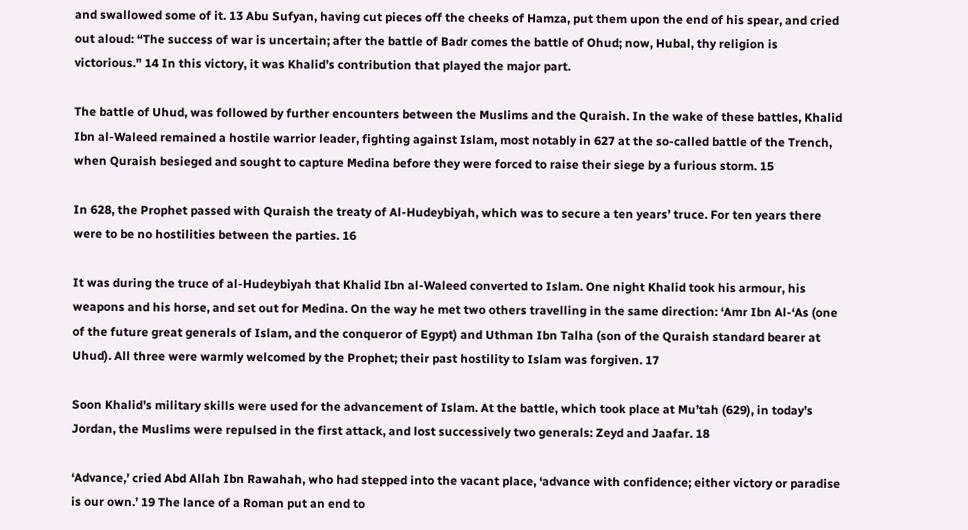and swallowed some of it. 13 Abu Sufyan, having cut pieces off the cheeks of Hamza, put them upon the end of his spear, and cried out aloud: “The success of war is uncertain; after the battle of Badr comes the battle of Ohud; now, Hubal, thy religion is victorious.” 14 In this victory, it was Khalid’s contribution that played the major part.

The battle of Uhud, was followed by further encounters between the Muslims and the Quraish. In the wake of these battles, Khalid Ibn al-Waleed remained a hostile warrior leader, fighting against Islam, most notably in 627 at the so-called battle of the Trench, when Quraish besieged and sought to capture Medina before they were forced to raise their siege by a furious storm. 15

In 628, the Prophet passed with Quraish the treaty of Al-Hudeybiyah, which was to secure a ten years’ truce. For ten years there were to be no hostilities between the parties. 16

It was during the truce of al-Hudeybiyah that Khalid Ibn al-Waleed converted to Islam. One night Khalid took his armour, his weapons and his horse, and set out for Medina. On the way he met two others travelling in the same direction: ‘Amr Ibn Al-‘As (one of the future great generals of Islam, and the conqueror of Egypt) and Uthman Ibn Talha (son of the Quraish standard bearer at Uhud). All three were warmly welcomed by the Prophet; their past hostility to Islam was forgiven. 17

Soon Khalid’s military skills were used for the advancement of Islam. At the battle, which took place at Mu’tah (629), in today’s Jordan, the Muslims were repulsed in the first attack, and lost successively two generals: Zeyd and Jaafar. 18

‘Advance,’ cried Abd Allah Ibn Rawahah, who had stepped into the vacant place, ‘advance with confidence; either victory or paradise is our own.’ 19 The lance of a Roman put an end to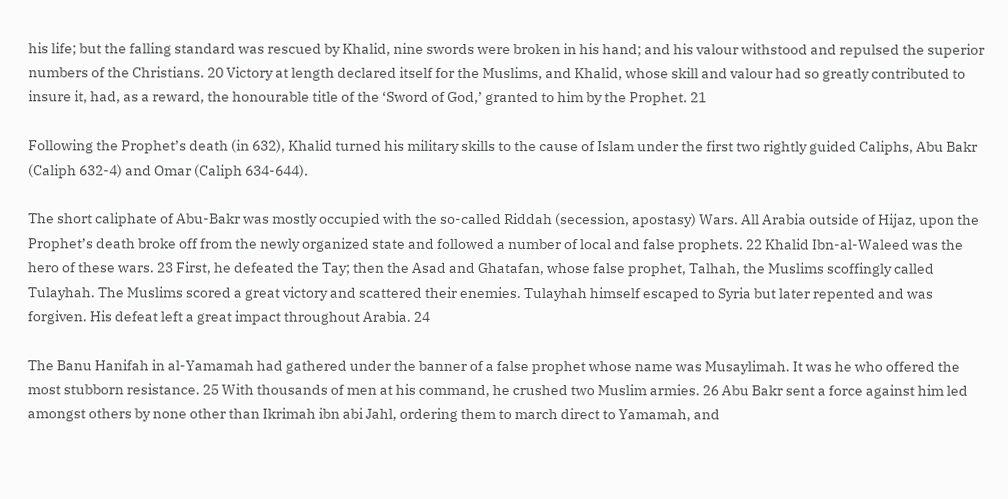his life; but the falling standard was rescued by Khalid, nine swords were broken in his hand; and his valour withstood and repulsed the superior numbers of the Christians. 20 Victory at length declared itself for the Muslims, and Khalid, whose skill and valour had so greatly contributed to insure it, had, as a reward, the honourable title of the ‘Sword of God,’ granted to him by the Prophet. 21

Following the Prophet’s death (in 632), Khalid turned his military skills to the cause of Islam under the first two rightly guided Caliphs, Abu Bakr (Caliph 632-4) and Omar (Caliph 634-644).

The short caliphate of Abu-Bakr was mostly occupied with the so-called Riddah (secession, apostasy) Wars. All Arabia outside of Hijaz, upon the Prophet’s death broke off from the newly organized state and followed a number of local and false prophets. 22 Khalid Ibn-al-Waleed was the hero of these wars. 23 First, he defeated the Tay; then the Asad and Ghatafan, whose false prophet, Talhah, the Muslims scoffingly called Tulayhah. The Muslims scored a great victory and scattered their enemies. Tulayhah himself escaped to Syria but later repented and was forgiven. His defeat left a great impact throughout Arabia. 24

The Banu Hanifah in al-Yamamah had gathered under the banner of a false prophet whose name was Musaylimah. It was he who offered the most stubborn resistance. 25 With thousands of men at his command, he crushed two Muslim armies. 26 Abu Bakr sent a force against him led amongst others by none other than Ikrimah ibn abi Jahl, ordering them to march direct to Yamamah, and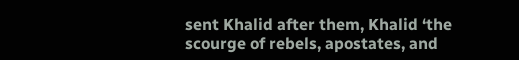sent Khalid after them, Khalid ‘the scourge of rebels, apostates, and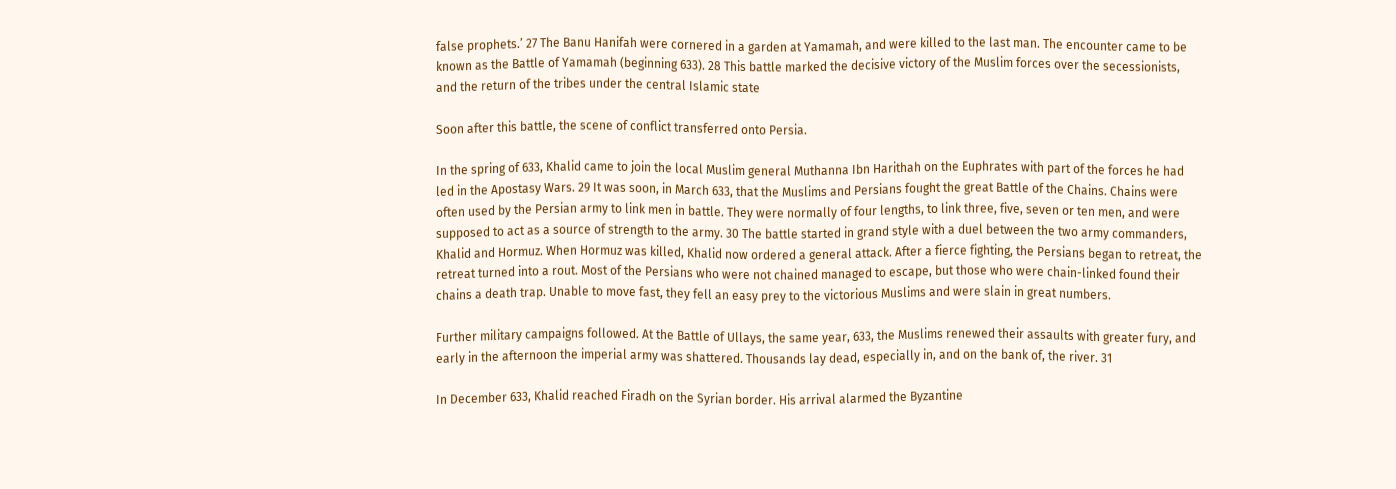false prophets.’ 27 The Banu Hanifah were cornered in a garden at Yamamah, and were killed to the last man. The encounter came to be known as the Battle of Yamamah (beginning 633). 28 This battle marked the decisive victory of the Muslim forces over the secessionists, and the return of the tribes under the central Islamic state

Soon after this battle, the scene of conflict transferred onto Persia.

In the spring of 633, Khalid came to join the local Muslim general Muthanna Ibn Harithah on the Euphrates with part of the forces he had led in the Apostasy Wars. 29 It was soon, in March 633, that the Muslims and Persians fought the great Battle of the Chains. Chains were often used by the Persian army to link men in battle. They were normally of four lengths, to link three, five, seven or ten men, and were supposed to act as a source of strength to the army. 30 The battle started in grand style with a duel between the two army commanders, Khalid and Hormuz. When Hormuz was killed, Khalid now ordered a general attack. After a fierce fighting, the Persians began to retreat, the retreat turned into a rout. Most of the Persians who were not chained managed to escape, but those who were chain-linked found their chains a death trap. Unable to move fast, they fell an easy prey to the victorious Muslims and were slain in great numbers.

Further military campaigns followed. At the Battle of Ullays, the same year, 633, the Muslims renewed their assaults with greater fury, and early in the afternoon the imperial army was shattered. Thousands lay dead, especially in, and on the bank of, the river. 31

In December 633, Khalid reached Firadh on the Syrian border. His arrival alarmed the Byzantine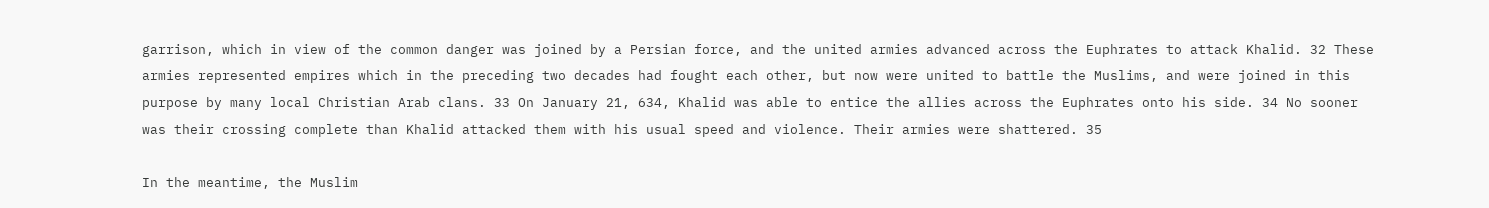garrison, which in view of the common danger was joined by a Persian force, and the united armies advanced across the Euphrates to attack Khalid. 32 These armies represented empires which in the preceding two decades had fought each other, but now were united to battle the Muslims, and were joined in this purpose by many local Christian Arab clans. 33 On January 21, 634, Khalid was able to entice the allies across the Euphrates onto his side. 34 No sooner was their crossing complete than Khalid attacked them with his usual speed and violence. Their armies were shattered. 35

In the meantime, the Muslim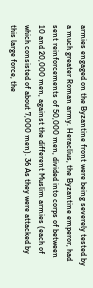armies engaged on the Byzantine front were being severely tested by a much greater Roman army. Heraclius, the Byzantine emperor, had sent reinforcements of 50,000 men, divided into corps of between 10 and 20,000 men, against the different Muslim armies (each of which consisted of about 7,000 men). 36 As they were attacked by this large force, the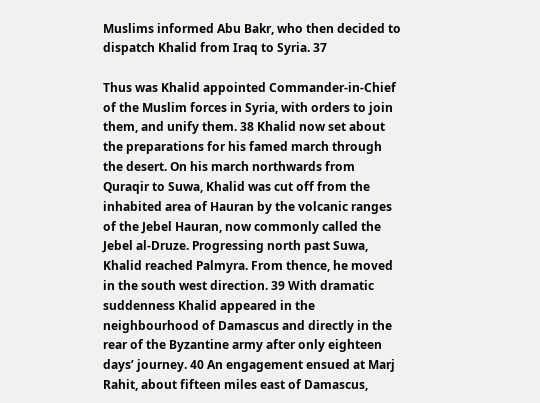Muslims informed Abu Bakr, who then decided to dispatch Khalid from Iraq to Syria. 37

Thus was Khalid appointed Commander-in-Chief of the Muslim forces in Syria, with orders to join them, and unify them. 38 Khalid now set about the preparations for his famed march through the desert. On his march northwards from Quraqir to Suwa, Khalid was cut off from the inhabited area of Hauran by the volcanic ranges of the Jebel Hauran, now commonly called the Jebel al-Druze. Progressing north past Suwa, Khalid reached Palmyra. From thence, he moved in the south west direction. 39 With dramatic suddenness Khalid appeared in the neighbourhood of Damascus and directly in the rear of the Byzantine army after only eighteen days’ journey. 40 An engagement ensued at Marj Rahit, about fifteen miles east of Damascus,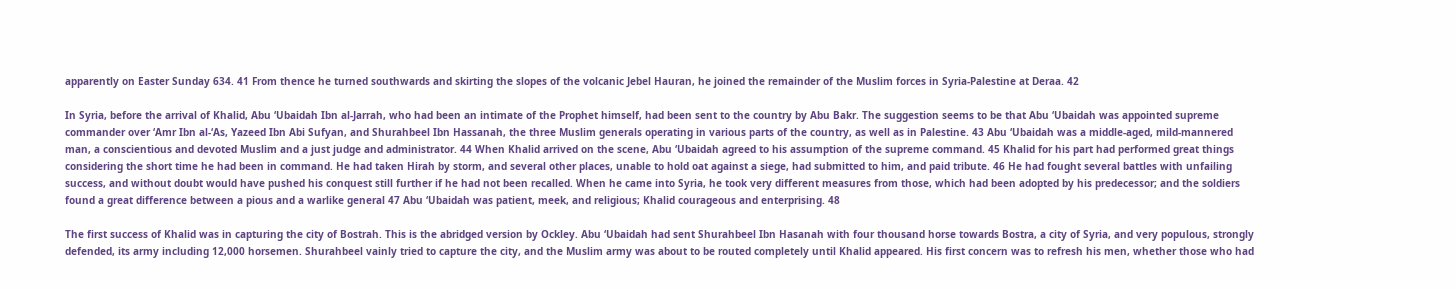apparently on Easter Sunday 634. 41 From thence he turned southwards and skirting the slopes of the volcanic Jebel Hauran, he joined the remainder of the Muslim forces in Syria-Palestine at Deraa. 42

In Syria, before the arrival of Khalid, Abu ‘Ubaidah Ibn al-Jarrah, who had been an intimate of the Prophet himself, had been sent to the country by Abu Bakr. The suggestion seems to be that Abu ‘Ubaidah was appointed supreme commander over ‘Amr Ibn al-‘As, Yazeed Ibn Abi Sufyan, and Shurahbeel Ibn Hassanah, the three Muslim generals operating in various parts of the country, as well as in Palestine. 43 Abu ‘Ubaidah was a middle-aged, mild-mannered man, a conscientious and devoted Muslim and a just judge and administrator. 44 When Khalid arrived on the scene, Abu ‘Ubaidah agreed to his assumption of the supreme command. 45 Khalid for his part had performed great things considering the short time he had been in command. He had taken Hirah by storm, and several other places, unable to hold oat against a siege, had submitted to him, and paid tribute. 46 He had fought several battles with unfailing success, and without doubt would have pushed his conquest still further if he had not been recalled. When he came into Syria, he took very different measures from those, which had been adopted by his predecessor; and the soldiers found a great difference between a pious and a warlike general 47 Abu ‘Ubaidah was patient, meek, and religious; Khalid courageous and enterprising. 48

The first success of Khalid was in capturing the city of Bostrah. This is the abridged version by Ockley. Abu ‘Ubaidah had sent Shurahbeel Ibn Hasanah with four thousand horse towards Bostra, a city of Syria, and very populous, strongly defended, its army including 12,000 horsemen. Shurahbeel vainly tried to capture the city, and the Muslim army was about to be routed completely until Khalid appeared. His first concern was to refresh his men, whether those who had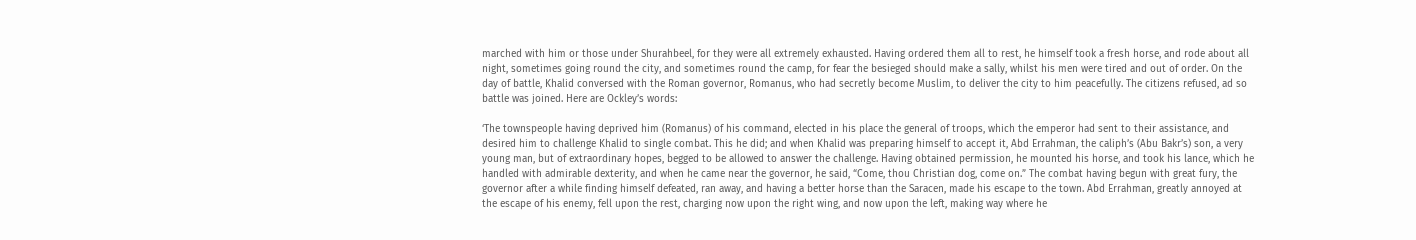marched with him or those under Shurahbeel, for they were all extremely exhausted. Having ordered them all to rest, he himself took a fresh horse, and rode about all night, sometimes going round the city, and sometimes round the camp, for fear the besieged should make a sally, whilst his men were tired and out of order. On the day of battle, Khalid conversed with the Roman governor, Romanus, who had secretly become Muslim, to deliver the city to him peacefully. The citizens refused, ad so battle was joined. Here are Ockley’s words:

‘The townspeople having deprived him (Romanus) of his command, elected in his place the general of troops, which the emperor had sent to their assistance, and desired him to challenge Khalid to single combat. This he did; and when Khalid was preparing himself to accept it, Abd Errahman, the caliph’s (Abu Bakr’s) son, a very young man, but of extraordinary hopes, begged to be allowed to answer the challenge. Having obtained permission, he mounted his horse, and took his lance, which he handled with admirable dexterity, and when he came near the governor, he said, “Come, thou Christian dog, come on.” The combat having begun with great fury, the governor after a while finding himself defeated, ran away, and having a better horse than the Saracen, made his escape to the town. Abd Errahman, greatly annoyed at the escape of his enemy, fell upon the rest, charging now upon the right wing, and now upon the left, making way where he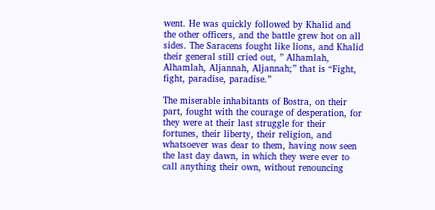went. He was quickly followed by Khalid and the other officers, and the battle grew hot on all sides. The Saracens fought like lions, and Khalid their general still cried out, ” Alhamlah, Alhamlah, Aljannah, Aljannah;” that is “Fight, fight, paradise, paradise.”

The miserable inhabitants of Bostra, on their part, fought with the courage of desperation, for they were at their last struggle for their fortunes, their liberty, their religion, and whatsoever was dear to them, having now seen the last day dawn, in which they were ever to call anything their own, without renouncing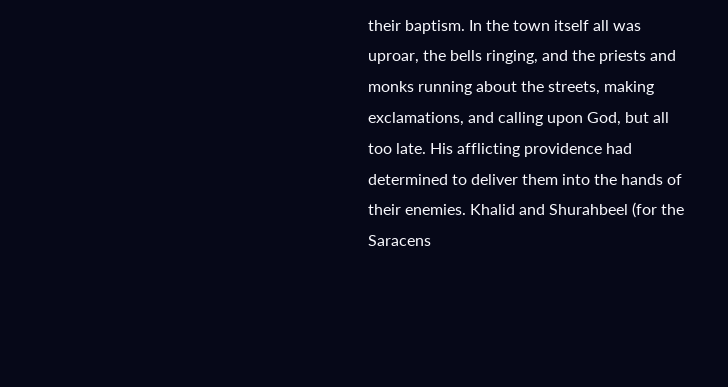their baptism. In the town itself all was uproar, the bells ringing, and the priests and monks running about the streets, making exclamations, and calling upon God, but all too late. His afflicting providence had determined to deliver them into the hands of their enemies. Khalid and Shurahbeel (for the Saracens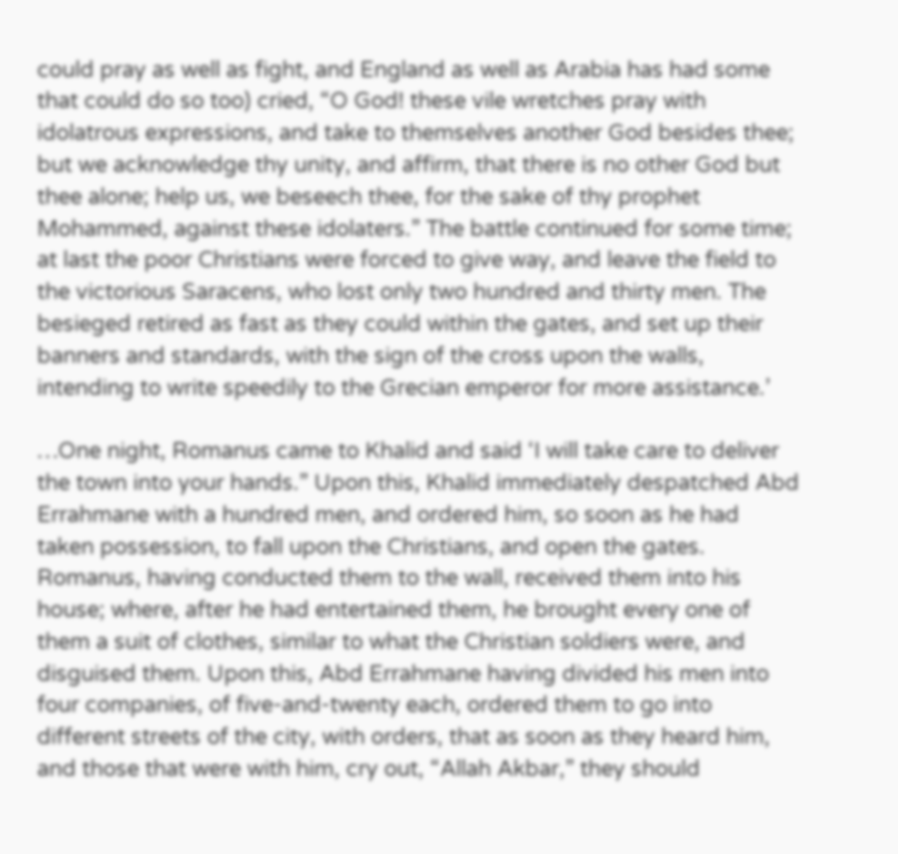could pray as well as fight, and England as well as Arabia has had some that could do so too) cried, “O God! these vile wretches pray with idolatrous expressions, and take to themselves another God besides thee; but we acknowledge thy unity, and affirm, that there is no other God but thee alone; help us, we beseech thee, for the sake of thy prophet Mohammed, against these idolaters.” The battle continued for some time; at last the poor Christians were forced to give way, and leave the field to the victorious Saracens, who lost only two hundred and thirty men. The besieged retired as fast as they could within the gates, and set up their banners and standards, with the sign of the cross upon the walls, intending to write speedily to the Grecian emperor for more assistance.’

…One night, Romanus came to Khalid and said ‘I will take care to deliver the town into your hands.” Upon this, Khalid immediately despatched Abd Errahmane with a hundred men, and ordered him, so soon as he had taken possession, to fall upon the Christians, and open the gates. Romanus, having conducted them to the wall, received them into his house; where, after he had entertained them, he brought every one of them a suit of clothes, similar to what the Christian soldiers were, and disguised them. Upon this, Abd Errahmane having divided his men into four companies, of five-and-twenty each, ordered them to go into different streets of the city, with orders, that as soon as they heard him, and those that were with him, cry out, “Allah Akbar,” they should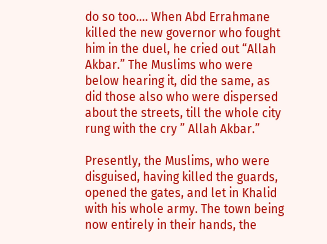do so too…. When Abd Errahmane killed the new governor who fought him in the duel, he cried out “Allah Akbar.” The Muslims who were below hearing it, did the same, as did those also who were dispersed about the streets, till the whole city rung with the cry ” Allah Akbar.”

Presently, the Muslims, who were disguised, having killed the guards, opened the gates, and let in Khalid with his whole army. The town being now entirely in their hands, the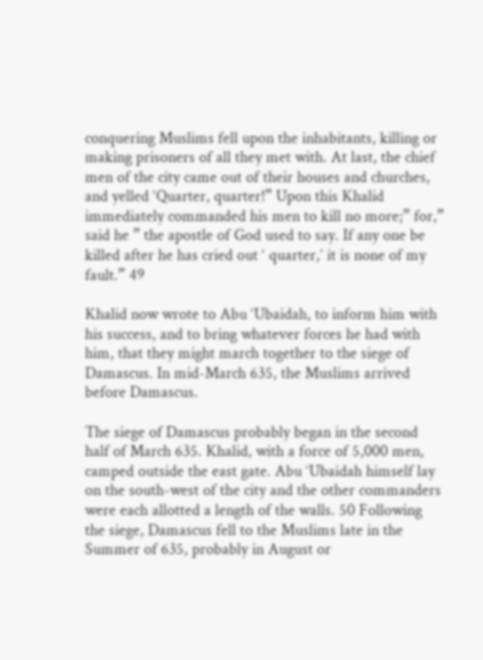conquering Muslims fell upon the inhabitants, killing or making prisoners of all they met with. At last, the chief men of the city came out of their houses and churches, and yelled ‘Quarter, quarter!” Upon this Khalid immediately commanded his men to kill no more;” for,” said he ” the apostle of God used to say. If any one be killed after he has cried out ‘ quarter,’ it is none of my fault.” 49

Khalid now wrote to Abu ‘Ubaidah, to inform him with his success, and to bring whatever forces he had with him, that they might march together to the siege of Damascus. In mid-March 635, the Muslims arrived before Damascus.

The siege of Damascus probably began in the second half of March 635. Khalid, with a force of 5,000 men, camped outside the east gate. Abu ‘Ubaidah himself lay on the south-west of the city and the other commanders were each allotted a length of the walls. 50 Following the siege, Damascus fell to the Muslims late in the Summer of 635, probably in August or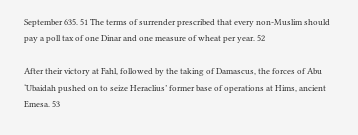September 635. 51 The terms of surrender prescribed that every non-Muslim should pay a poll tax of one Dinar and one measure of wheat per year. 52

After their victory at Fahl, followed by the taking of Damascus, the forces of Abu ‘Ubaidah pushed on to seize Heraclius’ former base of operations at Hims, ancient Emesa. 53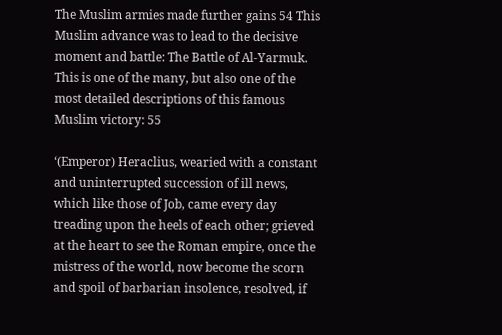The Muslim armies made further gains 54 This Muslim advance was to lead to the decisive moment and battle: The Battle of Al-Yarmuk. This is one of the many, but also one of the most detailed descriptions of this famous Muslim victory: 55

‘(Emperor) Heraclius, wearied with a constant and uninterrupted succession of ill news, which like those of Job, came every day treading upon the heels of each other; grieved at the heart to see the Roman empire, once the mistress of the world, now become the scorn and spoil of barbarian insolence, resolved, if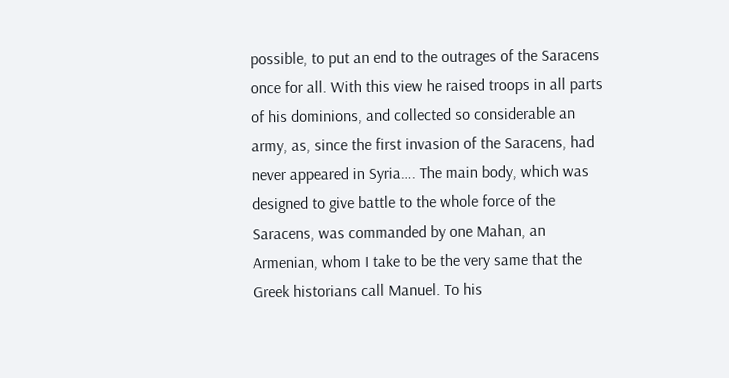possible, to put an end to the outrages of the Saracens once for all. With this view he raised troops in all parts of his dominions, and collected so considerable an army, as, since the first invasion of the Saracens, had never appeared in Syria…. The main body, which was designed to give battle to the whole force of the Saracens, was commanded by one Mahan, an Armenian, whom I take to be the very same that the Greek historians call Manuel. To his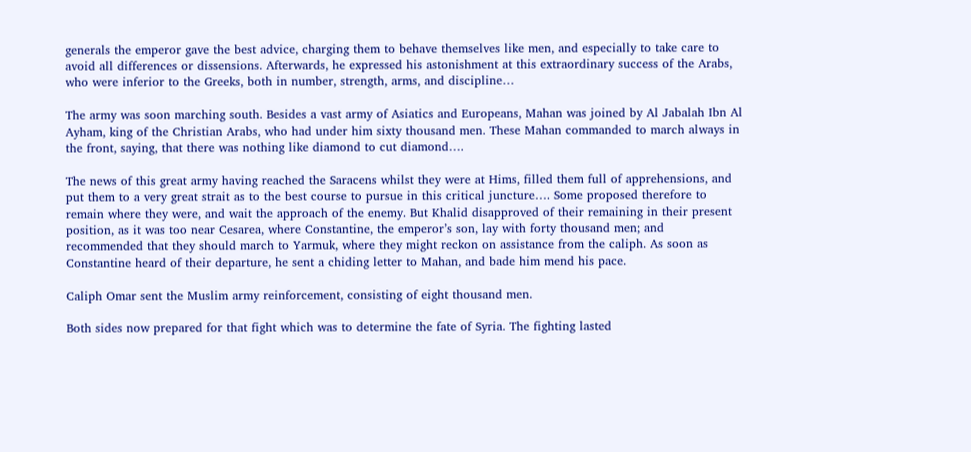generals the emperor gave the best advice, charging them to behave themselves like men, and especially to take care to avoid all differences or dissensions. Afterwards, he expressed his astonishment at this extraordinary success of the Arabs, who were inferior to the Greeks, both in number, strength, arms, and discipline…

The army was soon marching south. Besides a vast army of Asiatics and Europeans, Mahan was joined by Al Jabalah Ibn Al Ayham, king of the Christian Arabs, who had under him sixty thousand men. These Mahan commanded to march always in the front, saying, that there was nothing like diamond to cut diamond….

The news of this great army having reached the Saracens whilst they were at Hims, filled them full of apprehensions, and put them to a very great strait as to the best course to pursue in this critical juncture…. Some proposed therefore to remain where they were, and wait the approach of the enemy. But Khalid disapproved of their remaining in their present position, as it was too near Cesarea, where Constantine, the emperor’s son, lay with forty thousand men; and recommended that they should march to Yarmuk, where they might reckon on assistance from the caliph. As soon as Constantine heard of their departure, he sent a chiding letter to Mahan, and bade him mend his pace.

Caliph Omar sent the Muslim army reinforcement, consisting of eight thousand men.

Both sides now prepared for that fight which was to determine the fate of Syria. The fighting lasted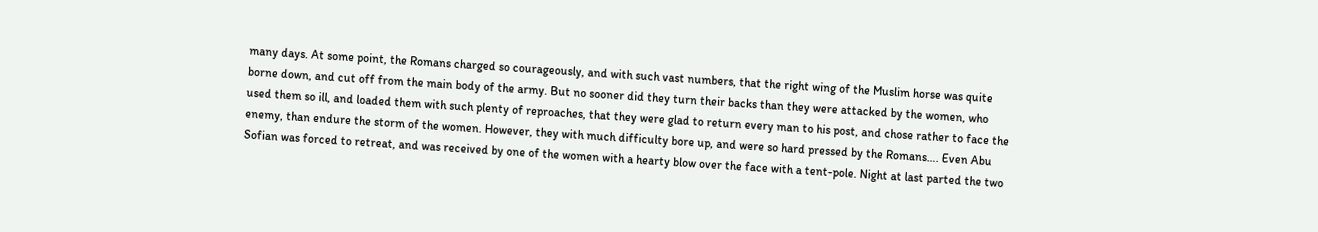many days. At some point, the Romans charged so courageously, and with such vast numbers, that the right wing of the Muslim horse was quite borne down, and cut off from the main body of the army. But no sooner did they turn their backs than they were attacked by the women, who used them so ill, and loaded them with such plenty of reproaches, that they were glad to return every man to his post, and chose rather to face the enemy, than endure the storm of the women. However, they with much difficulty bore up, and were so hard pressed by the Romans…. Even Abu Sofian was forced to retreat, and was received by one of the women with a hearty blow over the face with a tent-pole. Night at last parted the two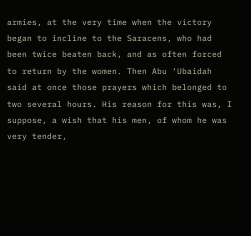armies, at the very time when the victory began to incline to the Saracens, who had been twice beaten back, and as often forced to return by the women. Then Abu ‘Ubaidah said at once those prayers which belonged to two several hours. His reason for this was, I suppose, a wish that his men, of whom he was very tender,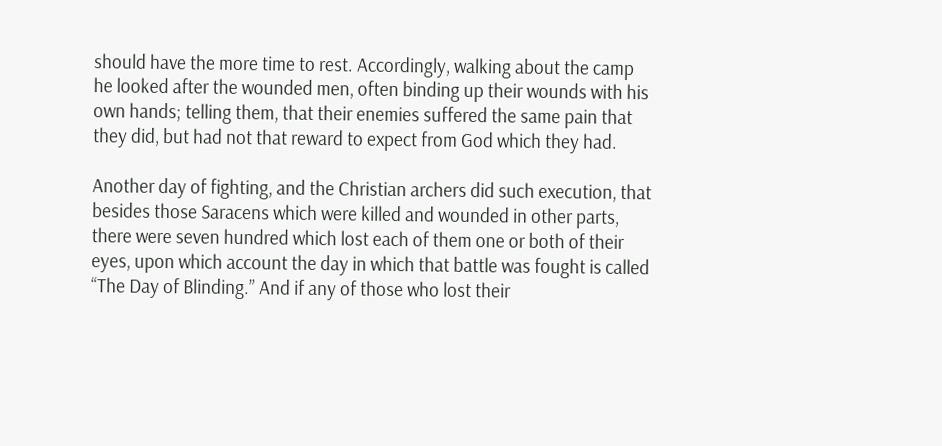should have the more time to rest. Accordingly, walking about the camp he looked after the wounded men, often binding up their wounds with his own hands; telling them, that their enemies suffered the same pain that they did, but had not that reward to expect from God which they had.

Another day of fighting, and the Christian archers did such execution, that besides those Saracens which were killed and wounded in other parts, there were seven hundred which lost each of them one or both of their eyes, upon which account the day in which that battle was fought is called “The Day of Blinding.” And if any of those who lost their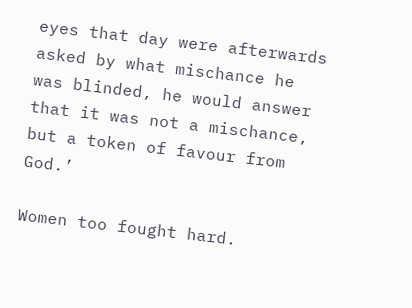eyes that day were afterwards asked by what mischance he was blinded, he would answer that it was not a mischance, but a token of favour from God.’

Women too fought hard.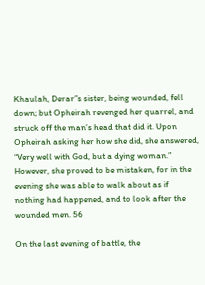Khaulah, Derar”s sister, being wounded, fell down; but Opheirah revenged her quarrel, and struck off the man’s head that did it. Upon Opheirah asking her how she did, she answered, “Very well with God, but a dying woman.” However, she proved to be mistaken, for in the evening she was able to walk about as if nothing had happened, and to look after the wounded men. 56

On the last evening of battle, the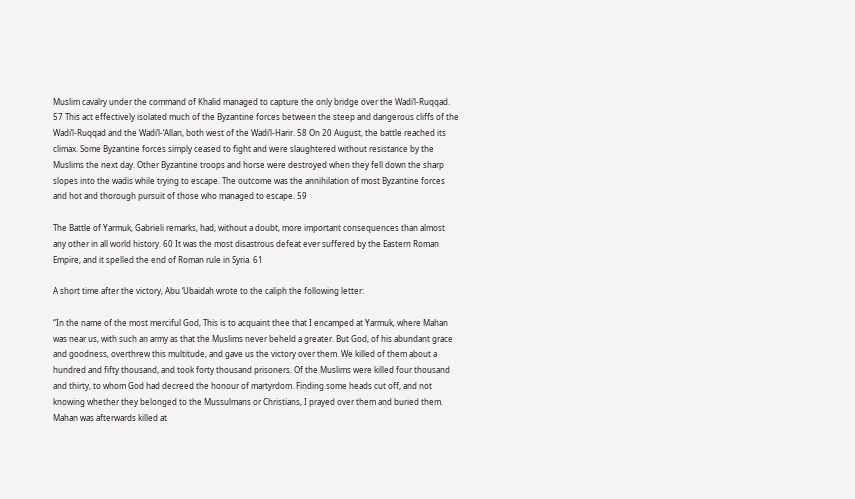Muslim cavalry under the command of Khalid managed to capture the only bridge over the Wadi’l-Ruqqad. 57 This act effectively isolated much of the Byzantine forces between the steep and dangerous cliffs of the Wadi’l-Ruqqad and the Wadi’l-‘Allan, both west of the Wadi’l-Harir. 58 On 20 August, the battle reached its climax. Some Byzantine forces simply ceased to fight and were slaughtered without resistance by the Muslims the next day. Other Byzantine troops and horse were destroyed when they fell down the sharp slopes into the wadis while trying to escape. The outcome was the annihilation of most Byzantine forces and hot and thorough pursuit of those who managed to escape. 59

The Battle of Yarmuk, Gabrieli remarks, had, without a doubt, more important consequences than almost any other in all world history. 60 It was the most disastrous defeat ever suffered by the Eastern Roman Empire, and it spelled the end of Roman rule in Syria. 61

A short time after the victory, Abu ‘Ubaidah wrote to the caliph the following letter:

“In the name of the most merciful God, This is to acquaint thee that I encamped at Yarmuk, where Mahan was near us, with such an army as that the Muslims never beheld a greater. But God, of his abundant grace and goodness, overthrew this multitude, and gave us the victory over them. We killed of them about a hundred and fifty thousand, and took forty thousand prisoners. Of the Muslims were killed four thousand and thirty, to whom God had decreed the honour of martyrdom. Finding some heads cut off, and not knowing whether they belonged to the Mussulmans or Christians, I prayed over them and buried them. Mahan was afterwards killed at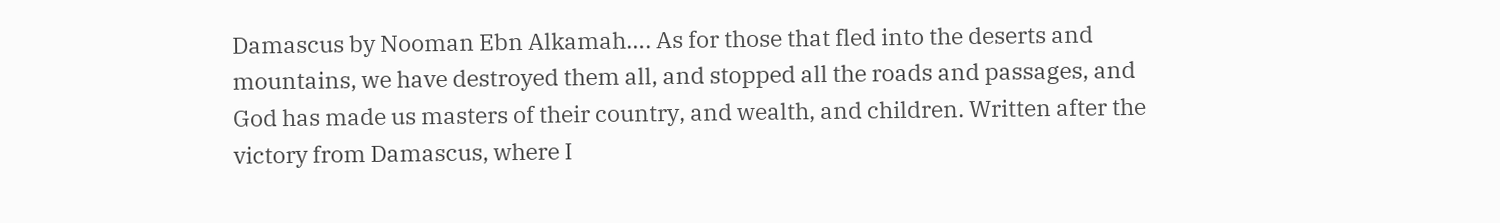Damascus by Nooman Ebn Alkamah…. As for those that fled into the deserts and mountains, we have destroyed them all, and stopped all the roads and passages, and God has made us masters of their country, and wealth, and children. Written after the victory from Damascus, where I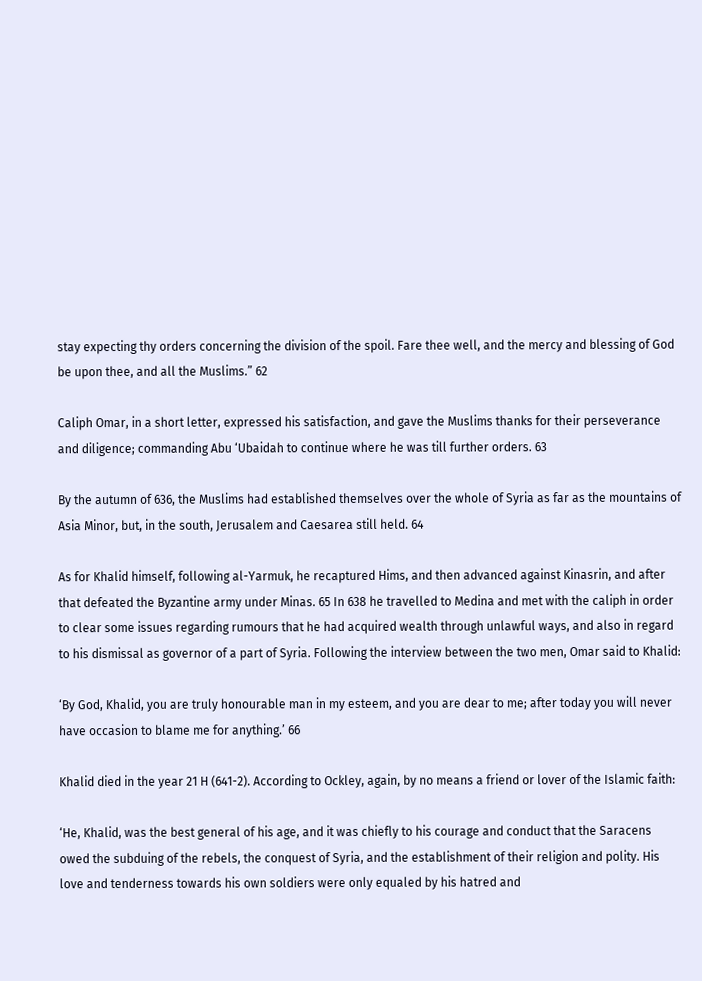stay expecting thy orders concerning the division of the spoil. Fare thee well, and the mercy and blessing of God be upon thee, and all the Muslims.” 62

Caliph Omar, in a short letter, expressed his satisfaction, and gave the Muslims thanks for their perseverance and diligence; commanding Abu ‘Ubaidah to continue where he was till further orders. 63

By the autumn of 636, the Muslims had established themselves over the whole of Syria as far as the mountains of Asia Minor, but, in the south, Jerusalem and Caesarea still held. 64

As for Khalid himself, following al-Yarmuk, he recaptured Hims, and then advanced against Kinasrin, and after that defeated the Byzantine army under Minas. 65 In 638 he travelled to Medina and met with the caliph in order to clear some issues regarding rumours that he had acquired wealth through unlawful ways, and also in regard to his dismissal as governor of a part of Syria. Following the interview between the two men, Omar said to Khalid:

‘By God, Khalid, you are truly honourable man in my esteem, and you are dear to me; after today you will never have occasion to blame me for anything.’ 66

Khalid died in the year 21 H (641-2). According to Ockley, again, by no means a friend or lover of the Islamic faith:

‘He, Khalid, was the best general of his age, and it was chiefly to his courage and conduct that the Saracens owed the subduing of the rebels, the conquest of Syria, and the establishment of their religion and polity. His love and tenderness towards his own soldiers were only equaled by his hatred and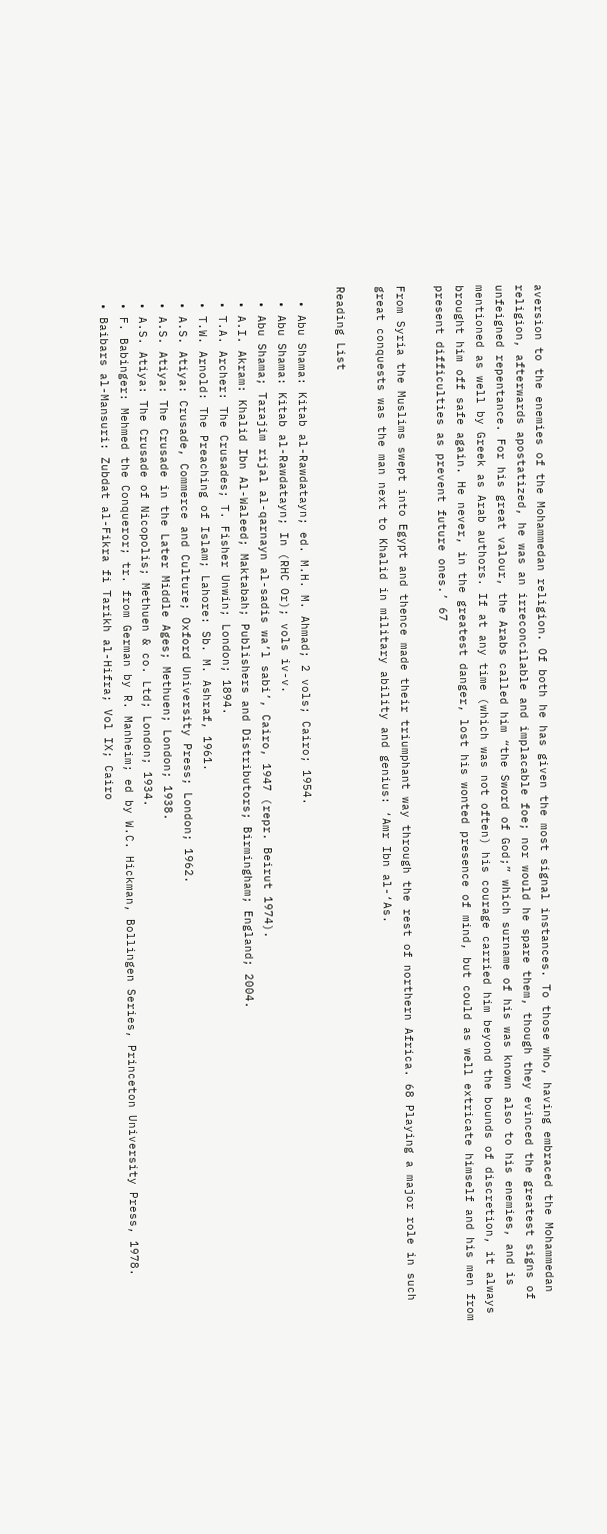aversion to the enemies of the Mohammedan religion. Of both he has given the most signal instances. To those who, having embraced the Mohammedan religion, afterwards apostatized, he was an irreconcilable and implacable foe; nor would he spare them, though they evinced the greatest signs of unfeigned repentance. For his great valour, the Arabs called him “the Sword of God;” which surname of his was known also to his enemies, and is mentioned as well by Greek as Arab authors. If at any time (which was not often) his courage carried him beyond the bounds of discretion, it always brought him off safe again. He never, in the greatest danger, lost his wonted presence of mind, but could as well extricate himself and his men from present difficulties as prevent future ones.’ 67

From Syria the Muslims swept into Egypt and thence made their triumphant way through the rest of northern Africa. 68 Playing a major role in such great conquests was the man next to Khalid in military ability and genius: ‘Amr Ibn al-‘As.

Reading List

  • Abu Shama: Kitab al-Rawdatayn; ed. M.H. M. Ahmad; 2 vols; Cairo; 1954.
  • Abu Shama: Kitab al-Rawdatayn; In (RHC Or); vols iv-v.
  • Abu Shama; Tarajim rijal al-qarnayn al-sadis wa’l sabi’, Cairo, 1947 (repr. Beirut 1974).
  • A.I. Akram: Khalid Ibn Al-Waleed; Maktabah; Publishers and Distributors; Birmingham; England; 2004.
  • T.A. Archer: The Crusades; T. Fisher Unwin; London; 1894.
  • T.W. Arnold: The Preaching of Islam; Lahore: Sb. M. Ashraf, 1961.
  • A.S. Atiya: Crusade, Commerce and Culture; Oxford University Press; London; 1962.
  • A.S. Atiya: The Crusade in the Later Middle Ages; Methuen; London; 1938.
  • A.S. Atiya: The Crusade of Nicopolis; Methuen & co. Ltd; London; 1934.
  • F. Babinger: Mehmed the Conqueror; tr. from German by R. Manheim; ed by W.C. Hickman, Bollingen Series, Princeton University Press, 1978.
  • Baibars al-Mansuri: Zubdat al-Fikra fi Tarikh al-Hifra; Vol IX; Cairo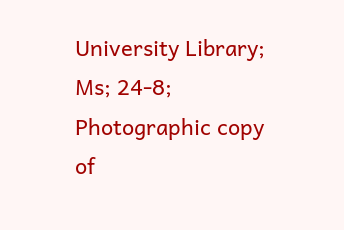University Library; Ms; 24-8; Photographic copy of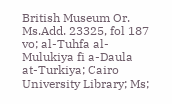British Museum Or. Ms.Add. 23325, fol 187 vo; al-Tuhfa al-Mulukiya fi a-Daula at-Turkiya; Cairo University Library; Ms;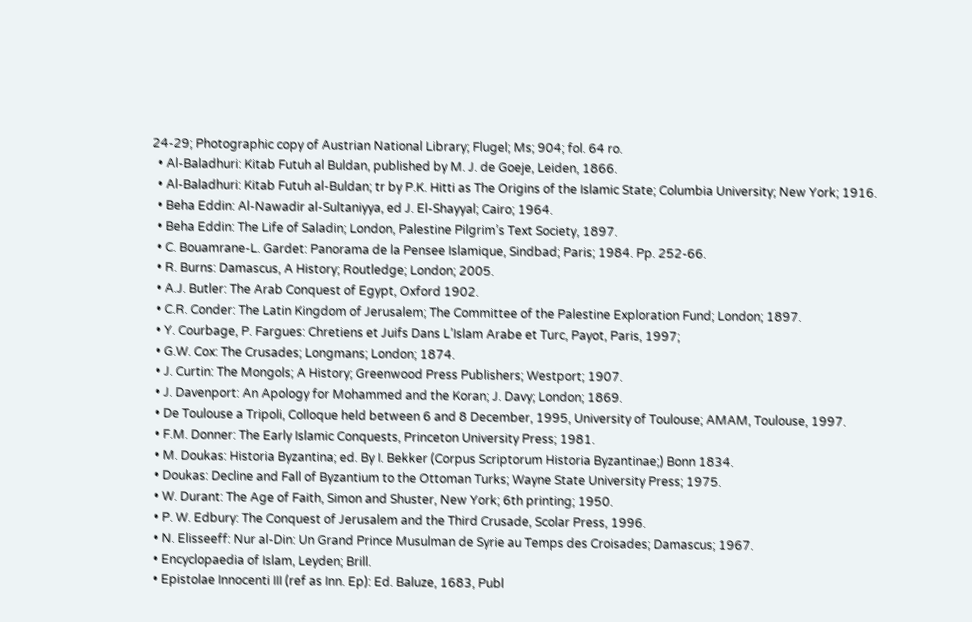24-29; Photographic copy of Austrian National Library; Flugel; Ms; 904; fol. 64 ro.
  • Al-Baladhuri: Kitab Futuh al Buldan, published by M. J. de Goeje, Leiden, 1866.
  • Al-Baladhuri: Kitab Futuh al-Buldan; tr by P.K. Hitti as The Origins of the Islamic State; Columbia University; New York; 1916.
  • Beha Eddin: Al-Nawadir al-Sultaniyya, ed J. El-Shayyal; Cairo; 1964.
  • Beha Eddin: The Life of Saladin; London, Palestine Pilgrim’s Text Society, 1897.
  • C. Bouamrane-L. Gardet: Panorama de la Pensee Islamique, Sindbad; Paris; 1984. Pp. 252-66.
  • R. Burns: Damascus, A History; Routledge; London; 2005.
  • A.J. Butler: The Arab Conquest of Egypt, Oxford 1902.
  • C.R. Conder: The Latin Kingdom of Jerusalem; The Committee of the Palestine Exploration Fund; London; 1897.
  • Y. Courbage, P. Fargues: Chretiens et Juifs Dans L’Islam Arabe et Turc, Payot, Paris, 1997;
  • G.W. Cox: The Crusades; Longmans; London; 1874.
  • J. Curtin: The Mongols; A History; Greenwood Press Publishers; Westport; 1907.
  • J. Davenport: An Apology for Mohammed and the Koran; J. Davy; London; 1869.
  • De Toulouse a Tripoli, Colloque held between 6 and 8 December, 1995, University of Toulouse; AMAM, Toulouse, 1997.
  • F.M. Donner: The Early Islamic Conquests, Princeton University Press; 1981.
  • M. Doukas: Historia Byzantina; ed. By I. Bekker (Corpus Scriptorum Historia Byzantinae;) Bonn 1834.
  • Doukas: Decline and Fall of Byzantium to the Ottoman Turks; Wayne State University Press; 1975.
  • W. Durant: The Age of Faith, Simon and Shuster, New York; 6th printing; 1950.
  • P. W. Edbury: The Conquest of Jerusalem and the Third Crusade, Scolar Press, 1996.
  • N. Elisseeff: Nur al-Din: Un Grand Prince Musulman de Syrie au Temps des Croisades; Damascus; 1967.
  • Encyclopaedia of Islam, Leyden; Brill.
  • Epistolae Innocenti III (ref as Inn. Ep): Ed. Baluze, 1683, Publ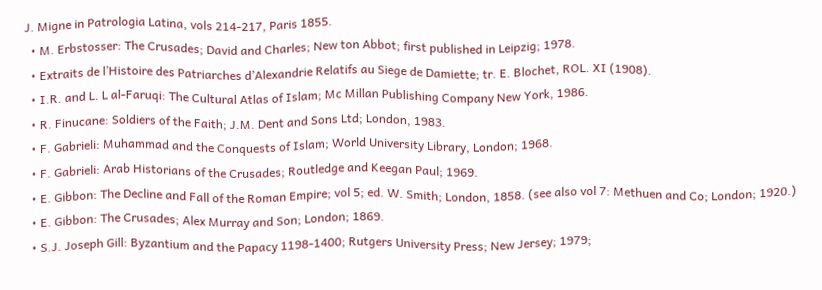J. Migne in Patrologia Latina, vols 214-217, Paris 1855.
  • M. Erbstosser: The Crusades; David and Charles; New ton Abbot; first published in Leipzig; 1978.
  • Extraits de l’Histoire des Patriarches d’Alexandrie Relatifs au Siege de Damiette; tr. E. Blochet, ROL. XI (1908).
  • I.R. and L. L al-Faruqi: The Cultural Atlas of Islam; Mc Millan Publishing Company New York, 1986.
  • R. Finucane: Soldiers of the Faith; J.M. Dent and Sons Ltd; London, 1983.
  • F. Gabrieli: Muhammad and the Conquests of Islam; World University Library, London; 1968.
  • F. Gabrieli: Arab Historians of the Crusades; Routledge and Keegan Paul; 1969.
  • E. Gibbon: The Decline and Fall of the Roman Empire; vol 5; ed. W. Smith; London, 1858. (see also vol 7: Methuen and Co; London; 1920.)
  • E. Gibbon: The Crusades; Alex Murray and Son; London; 1869.
  • S.J. Joseph Gill: Byzantium and the Papacy 1198-1400; Rutgers University Press; New Jersey; 1979;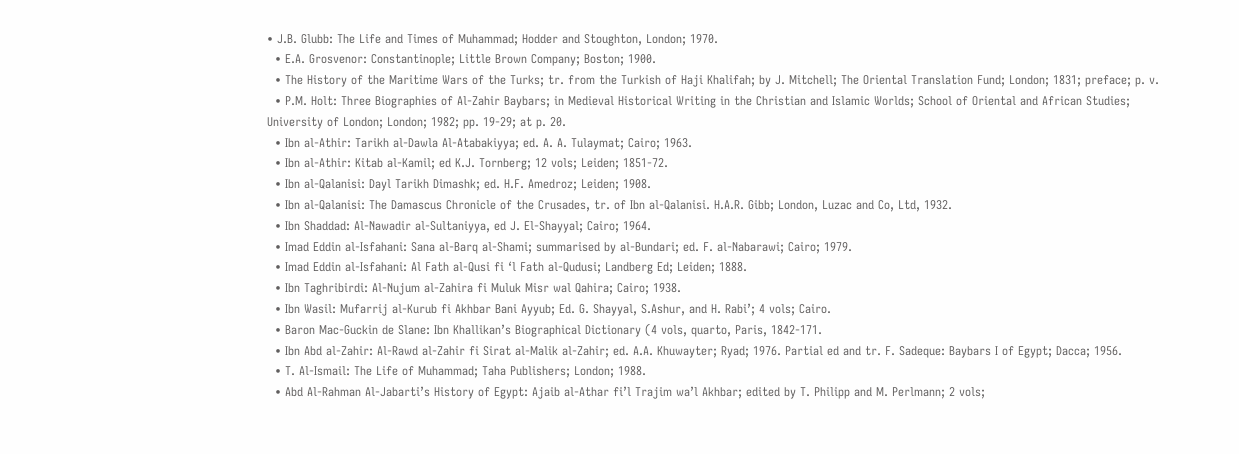• J.B. Glubb: The Life and Times of Muhammad; Hodder and Stoughton, London; 1970.
  • E.A. Grosvenor: Constantinople; Little Brown Company; Boston; 1900.
  • The History of the Maritime Wars of the Turks; tr. from the Turkish of Haji Khalifah; by J. Mitchell; The Oriental Translation Fund; London; 1831; preface; p. v.
  • P.M. Holt: Three Biographies of Al-Zahir Baybars; in Medieval Historical Writing in the Christian and Islamic Worlds; School of Oriental and African Studies; University of London; London; 1982; pp. 19-29; at p. 20.
  • Ibn al-Athir: Tarikh al-Dawla Al-Atabakiyya; ed. A. A. Tulaymat; Cairo; 1963.
  • Ibn al-Athir: Kitab al-Kamil; ed K.J. Tornberg; 12 vols; Leiden; 1851-72.
  • Ibn al-Qalanisi: Dayl Tarikh Dimashk; ed. H.F. Amedroz; Leiden; 1908.
  • Ibn al-Qalanisi: The Damascus Chronicle of the Crusades, tr. of Ibn al-Qalanisi. H.A.R. Gibb; London, Luzac and Co, Ltd, 1932.
  • Ibn Shaddad: Al-Nawadir al-Sultaniyya, ed J. El-Shayyal; Cairo; 1964.
  • Imad Eddin al-Isfahani: Sana al-Barq al-Shami; summarised by al-Bundari; ed. F. al-Nabarawi; Cairo; 1979.
  • Imad Eddin al-Isfahani: Al Fath al-Qusi fi ‘l Fath al-Qudusi; Landberg Ed; Leiden; 1888.
  • Ibn Taghribirdi: Al-Nujum al-Zahira fi Muluk Misr wal Qahira; Cairo; 1938.
  • Ibn Wasil: Mufarrij al-Kurub fi Akhbar Bani Ayyub; Ed. G. Shayyal, S.Ashur, and H. Rabi’; 4 vols; Cairo.
  • Baron Mac-Guckin de Slane: Ibn Khallikan’s Biographical Dictionary (4 vols, quarto, Paris, 1842-171.
  • Ibn Abd al-Zahir: Al-Rawd al-Zahir fi Sirat al-Malik al-Zahir; ed. A.A. Khuwayter; Ryad; 1976. Partial ed and tr. F. Sadeque: Baybars I of Egypt; Dacca; 1956.
  • T. Al-Ismail: The Life of Muhammad; Taha Publishers; London; 1988.
  • Abd Al-Rahman Al-Jabarti’s History of Egypt: Ajaib al-Athar fi’l Trajim wa’l Akhbar; edited by T. Philipp and M. Perlmann; 2 vols;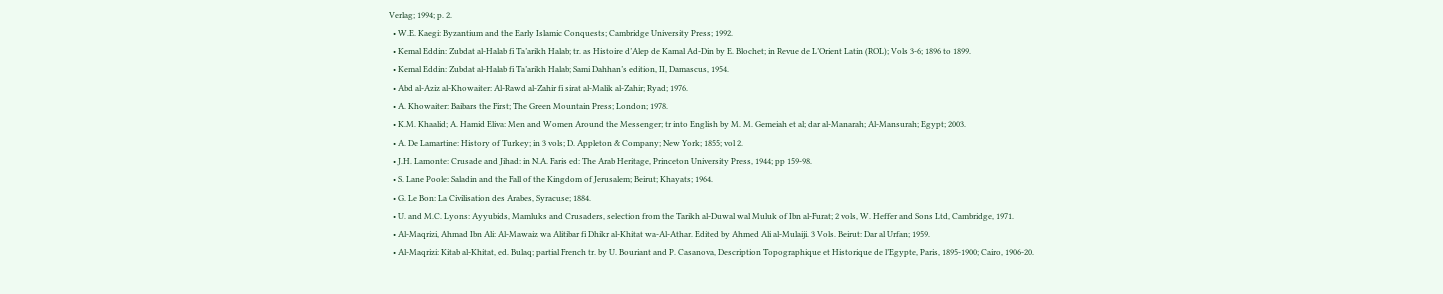Verlag; 1994; p. 2.
  • W.E. Kaegi: Byzantium and the Early Islamic Conquests; Cambridge University Press; 1992.
  • Kemal Eddin: Zubdat al-Halab fi Ta’arikh Halab; tr. as Histoire d’Alep de Kamal Ad-Din by E. Blochet; in Revue de L’Orient Latin (ROL); Vols 3-6; 1896 to 1899.
  • Kemal Eddin: Zubdat al-Halab fi Ta’arikh Halab; Sami Dahhan’s edition, II, Damascus, 1954.
  • Abd al-Aziz al-Khowaiter: Al-Rawd al-Zahir fi sirat al-Malik al-Zahir; Ryad; 1976.
  • A. Khowaiter: Baibars the First; The Green Mountain Press; London; 1978.
  • K.M. Khaalid; A. Hamid Eliva: Men and Women Around the Messenger; tr into English by M. M. Gemeiah et al; dar al-Manarah; Al-Mansurah; Egypt; 2003.
  • A. De Lamartine: History of Turkey; in 3 vols; D. Appleton & Company; New York; 1855; vol 2.
  • J.H. Lamonte: Crusade and Jihad: in N.A. Faris ed: The Arab Heritage, Princeton University Press, 1944; pp 159-98.
  • S. Lane Poole: Saladin and the Fall of the Kingdom of Jerusalem; Beirut; Khayats; 1964.
  • G. Le Bon: La Civilisation des Arabes, Syracuse; 1884.
  • U. and M.C. Lyons: Ayyubids, Mamluks and Crusaders, selection from the Tarikh al-Duwal wal Muluk of Ibn al-Furat; 2 vols, W. Heffer and Sons Ltd, Cambridge, 1971.
  • Al-Maqrizi, Ahmad Ibn Ali: Al-Mawaiz wa Alitibar fi Dhikr al-Khitat wa-Al-Athar. Edited by Ahmed Ali al-Mulaiji. 3 Vols. Beirut: Dar al Urfan; 1959.
  • Al-Maqrizi: Kitab al-Khitat, ed. Bulaq; partial French tr. by U. Bouriant and P. Casanova, Description Topographique et Historique de l’Egypte, Paris, 1895-1900; Cairo, 1906-20.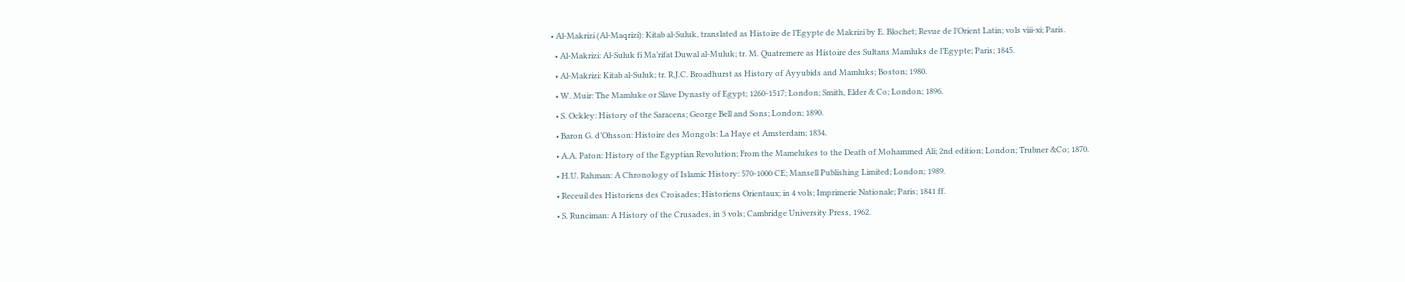• Al-Makrizi (Al-Maqrizi): Kitab al-Suluk, translated as Histoire de l’Egypte de Makrizi by E. Blochet; Revue de l’Orient Latin; vols viii-xi; Paris.
  • Al-Makrizi: Al-Suluk fi Ma’rifat Duwal al-Muluk; tr. M. Quatremere as Histoire des Sultans Mamluks de l’Egypte; Paris; 1845.
  • Al-Makrizi: Kitab al-Suluk; tr. R.J.C. Broadhurst as History of Ayyubids and Mamluks; Boston; 1980.
  • W. Muir: The Mamluke or Slave Dynasty of Egypt; 1260-1517; London; Smith, Elder & Co; London; 1896.
  • S. Ockley: History of the Saracens; George Bell and Sons; London; 1890.
  • Baron G. d’Ohsson: Histoire des Mongols: La Haye et Amsterdam; 1834.
  • A.A. Paton: History of the Egyptian Revolution; From the Mamelukes to the Death of Mohammed Ali; 2nd edition; London; Trubner &Co; 1870.
  • H.U. Rahman: A Chronology of Islamic History: 570-1000 CE; Mansell Publishing Limited; London; 1989.
  • Receuil des Historiens des Croisades; Historiens Orientaux; in 4 vols; Imprimerie Nationale; Paris; 1841 ff.
  • S. Runciman: A History of the Crusades, in 3 vols; Cambridge University Press, 1962.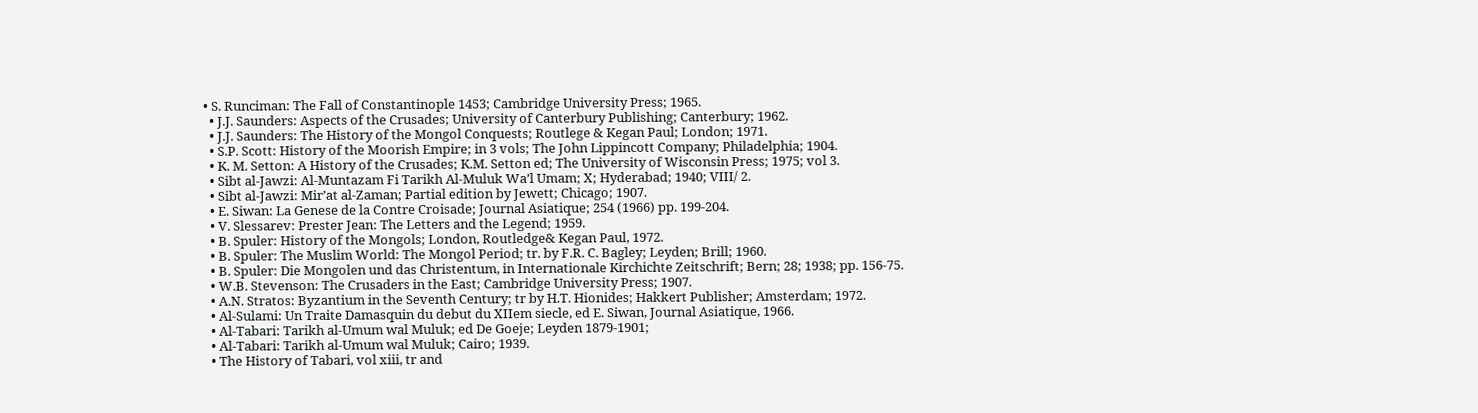• S. Runciman: The Fall of Constantinople 1453; Cambridge University Press; 1965.
  • J.J. Saunders: Aspects of the Crusades; University of Canterbury Publishing; Canterbury; 1962.
  • J.J. Saunders: The History of the Mongol Conquests; Routlege & Kegan Paul; London; 1971.
  • S.P. Scott: History of the Moorish Empire; in 3 vols; The John Lippincott Company; Philadelphia; 1904.
  • K. M. Setton: A History of the Crusades; K.M. Setton ed; The University of Wisconsin Press; 1975; vol 3.
  • Sibt al-Jawzi: Al-Muntazam Fi Tarikh Al-Muluk Wa’l Umam; X; Hyderabad; 1940; VIII/ 2.
  • Sibt al-Jawzi: Mir’at al-Zaman; Partial edition by Jewett; Chicago; 1907.
  • E. Siwan: La Genese de la Contre Croisade; Journal Asiatique; 254 (1966) pp. 199-204.
  • V. Slessarev: Prester Jean: The Letters and the Legend; 1959.
  • B. Spuler: History of the Mongols; London, Routledge& Kegan Paul, 1972.
  • B. Spuler: The Muslim World: The Mongol Period; tr. by F.R. C. Bagley; Leyden; Brill; 1960.
  • B. Spuler: Die Mongolen und das Christentum, in Internationale Kirchichte Zeitschrift; Bern; 28; 1938; pp. 156-75.
  • W.B. Stevenson: The Crusaders in the East; Cambridge University Press; 1907.
  • A.N. Stratos: Byzantium in the Seventh Century; tr by H.T. Hionides; Hakkert Publisher; Amsterdam; 1972.
  • Al-Sulami: Un Traite Damasquin du debut du XIIem siecle, ed E. Siwan, Journal Asiatique, 1966.
  • Al-Tabari: Tarikh al-Umum wal Muluk; ed De Goeje; Leyden 1879-1901;
  • Al-Tabari: Tarikh al-Umum wal Muluk; Cairo; 1939.
  • The History of Tabari, vol xiii, tr and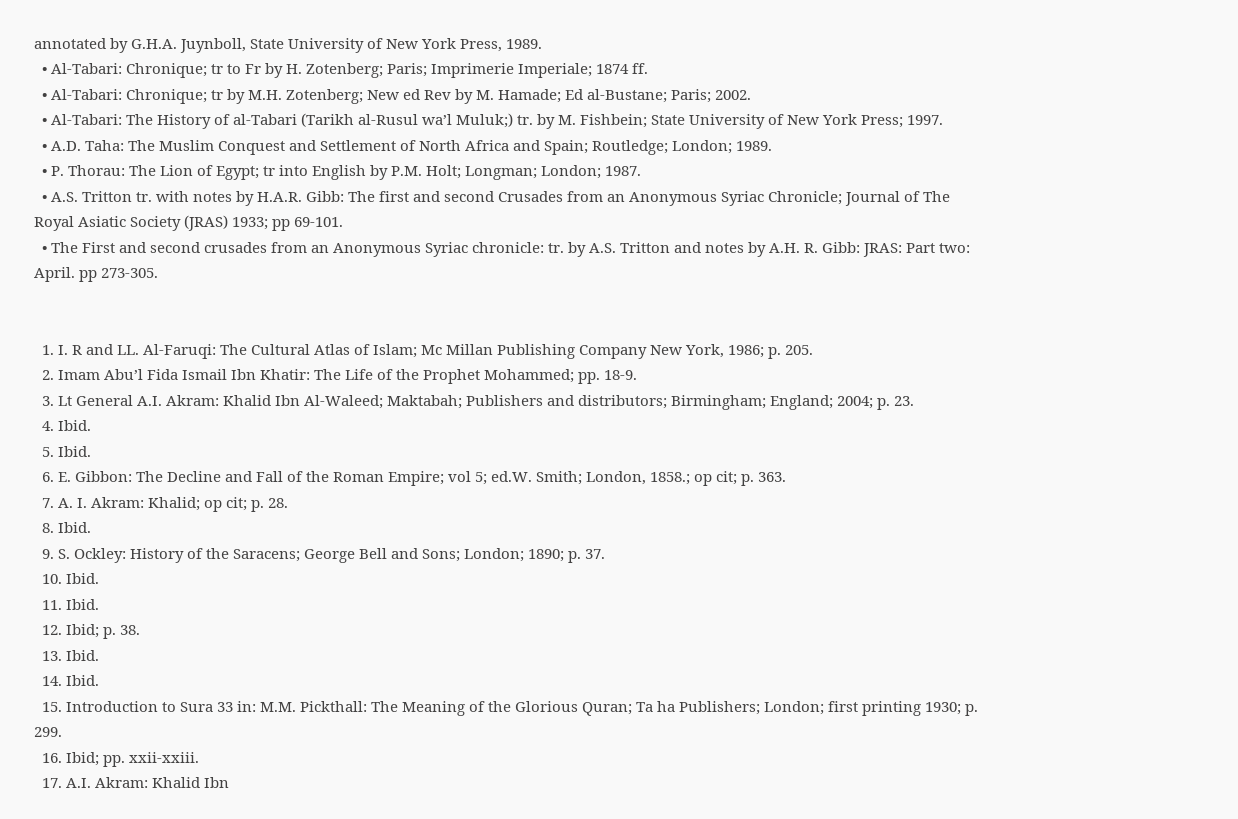annotated by G.H.A. Juynboll, State University of New York Press, 1989.
  • Al-Tabari: Chronique; tr to Fr by H. Zotenberg; Paris; Imprimerie Imperiale; 1874 ff.
  • Al-Tabari: Chronique; tr by M.H. Zotenberg; New ed Rev by M. Hamade; Ed al-Bustane; Paris; 2002.
  • Al-Tabari: The History of al-Tabari (Tarikh al-Rusul wa’l Muluk;) tr. by M. Fishbein; State University of New York Press; 1997.
  • A.D. Taha: The Muslim Conquest and Settlement of North Africa and Spain; Routledge; London; 1989.
  • P. Thorau: The Lion of Egypt; tr into English by P.M. Holt; Longman; London; 1987.
  • A.S. Tritton tr. with notes by H.A.R. Gibb: The first and second Crusades from an Anonymous Syriac Chronicle; Journal of The Royal Asiatic Society (JRAS) 1933; pp 69-101.
  • The First and second crusades from an Anonymous Syriac chronicle: tr. by A.S. Tritton and notes by A.H. R. Gibb: JRAS: Part two: April. pp 273-305.


  1. I. R and LL. Al-Faruqi: The Cultural Atlas of Islam; Mc Millan Publishing Company New York, 1986; p. 205.
  2. Imam Abu’l Fida Ismail Ibn Khatir: The Life of the Prophet Mohammed; pp. 18-9.
  3. Lt General A.I. Akram: Khalid Ibn Al-Waleed; Maktabah; Publishers and distributors; Birmingham; England; 2004; p. 23.
  4. Ibid.
  5. Ibid.
  6. E. Gibbon: The Decline and Fall of the Roman Empire; vol 5; ed.W. Smith; London, 1858.; op cit; p. 363.
  7. A. I. Akram: Khalid; op cit; p. 28.
  8. Ibid.
  9. S. Ockley: History of the Saracens; George Bell and Sons; London; 1890; p. 37.
  10. Ibid.
  11. Ibid.
  12. Ibid; p. 38.
  13. Ibid.
  14. Ibid.
  15. Introduction to Sura 33 in: M.M. Pickthall: The Meaning of the Glorious Quran; Ta ha Publishers; London; first printing 1930; p. 299.
  16. Ibid; pp. xxii-xxiii.
  17. A.I. Akram: Khalid Ibn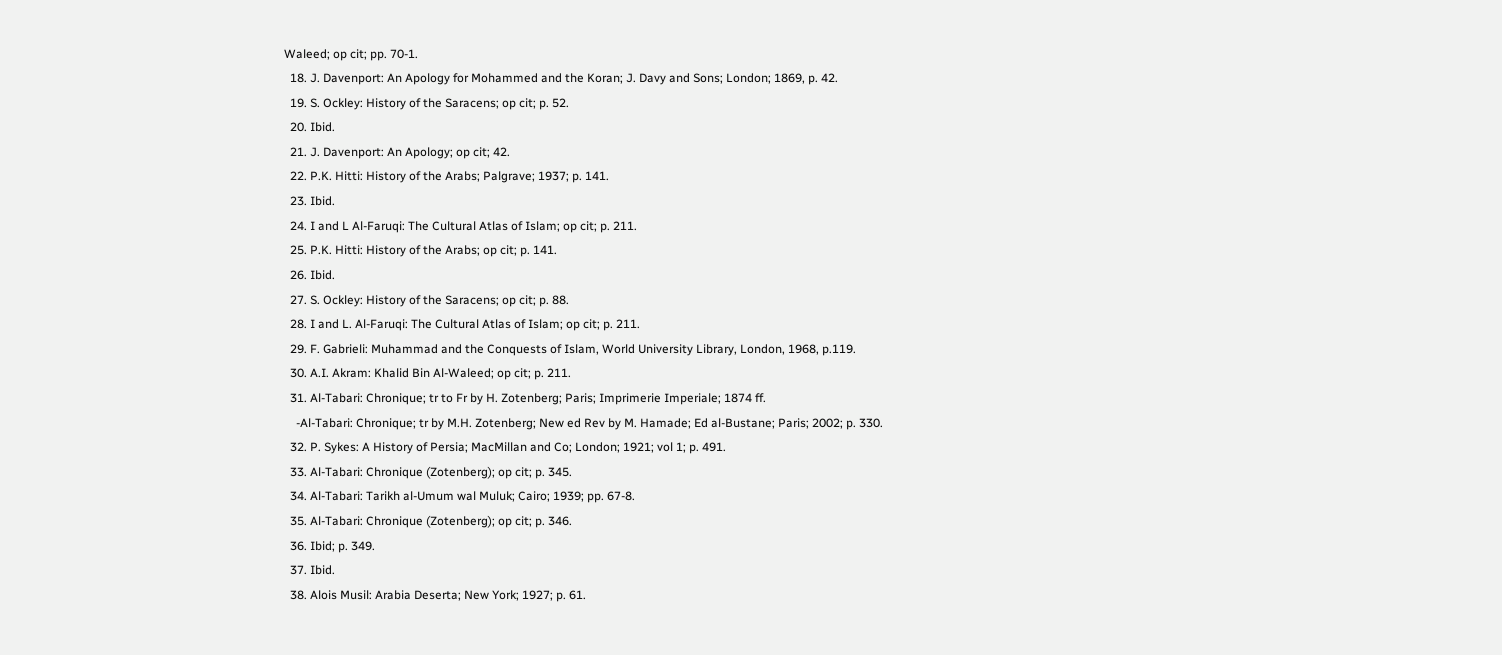Waleed; op cit; pp. 70-1.
  18. J. Davenport: An Apology for Mohammed and the Koran; J. Davy and Sons; London; 1869, p. 42.
  19. S. Ockley: History of the Saracens; op cit; p. 52.
  20. Ibid.
  21. J. Davenport: An Apology; op cit; 42.
  22. P.K. Hitti: History of the Arabs; Palgrave; 1937; p. 141.
  23. Ibid.
  24. I and L Al-Faruqi: The Cultural Atlas of Islam; op cit; p. 211.
  25. P.K. Hitti: History of the Arabs; op cit; p. 141.
  26. Ibid.
  27. S. Ockley: History of the Saracens; op cit; p. 88.
  28. I and L. Al-Faruqi: The Cultural Atlas of Islam; op cit; p. 211.
  29. F. Gabrieli: Muhammad and the Conquests of Islam, World University Library, London, 1968, p.119.
  30. A.I. Akram: Khalid Bin Al-Waleed; op cit; p. 211.
  31. Al-Tabari: Chronique; tr to Fr by H. Zotenberg; Paris; Imprimerie Imperiale; 1874 ff.
    -Al-Tabari: Chronique; tr by M.H. Zotenberg; New ed Rev by M. Hamade; Ed al-Bustane; Paris; 2002; p. 330.
  32. P. Sykes: A History of Persia; MacMillan and Co; London; 1921; vol 1; p. 491.
  33. Al-Tabari: Chronique (Zotenberg); op cit; p. 345.
  34. Al-Tabari: Tarikh al-Umum wal Muluk; Cairo; 1939; pp. 67-8.
  35. Al-Tabari: Chronique (Zotenberg); op cit; p. 346.
  36. Ibid; p. 349.
  37. Ibid.
  38. Alois Musil: Arabia Deserta; New York; 1927; p. 61.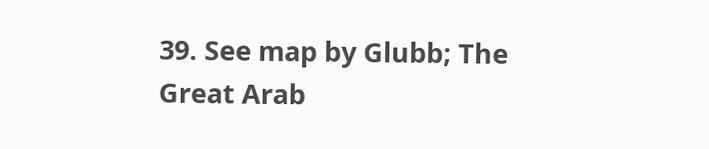39. See map by Glubb; The Great Arab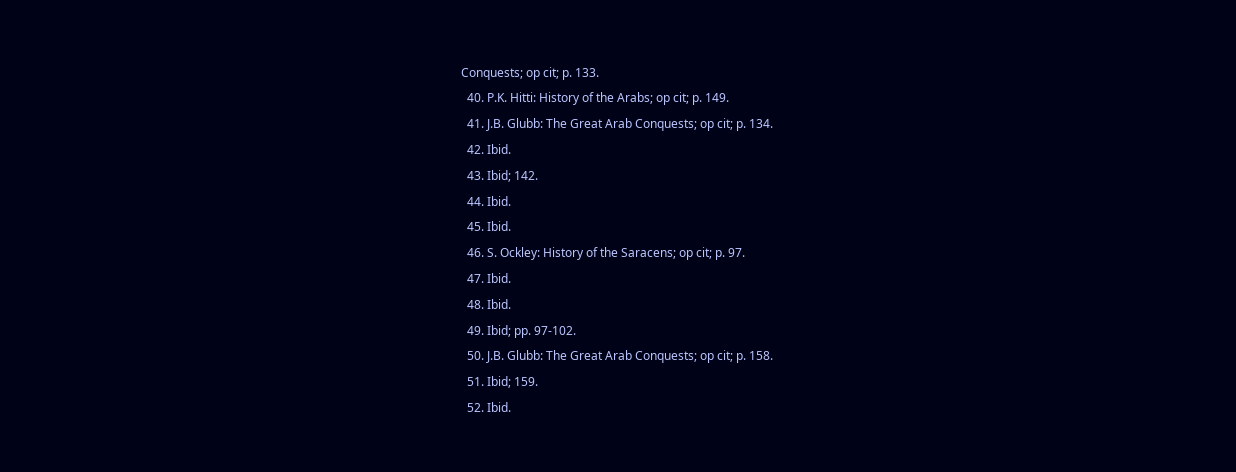Conquests; op cit; p. 133.
  40. P.K. Hitti: History of the Arabs; op cit; p. 149.
  41. J.B. Glubb: The Great Arab Conquests; op cit; p. 134.
  42. Ibid.
  43. Ibid; 142.
  44. Ibid.
  45. Ibid.
  46. S. Ockley: History of the Saracens; op cit; p. 97.
  47. Ibid.
  48. Ibid.
  49. Ibid; pp. 97-102.
  50. J.B. Glubb: The Great Arab Conquests; op cit; p. 158.
  51. Ibid; 159.
  52. Ibid.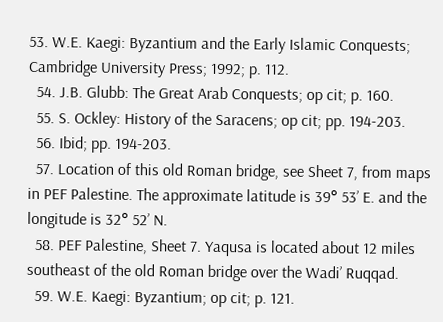53. W.E. Kaegi: Byzantium and the Early Islamic Conquests; Cambridge University Press; 1992; p. 112.
  54. J.B. Glubb: The Great Arab Conquests; op cit; p. 160.
  55. S. Ockley: History of the Saracens; op cit; pp. 194-203.
  56. Ibid; pp. 194-203.
  57. Location of this old Roman bridge, see Sheet 7, from maps in PEF Palestine. The approximate latitude is 39° 53’ E. and the longitude is 32° 52’ N.
  58. PEF Palestine, Sheet 7. Yaqusa is located about 12 miles southeast of the old Roman bridge over the Wadi’ Ruqqad.
  59. W.E. Kaegi: Byzantium; op cit; p. 121.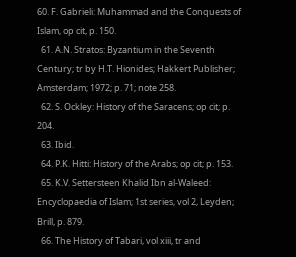60. F. Gabrieli: Muhammad and the Conquests of Islam, op cit, p. 150.
  61. A.N. Stratos: Byzantium in the Seventh Century; tr by H.T. Hionides; Hakkert Publisher; Amsterdam; 1972; p. 71; note 258.
  62. S. Ockley: History of the Saracens; op cit; p. 204.
  63. Ibid.
  64. P.K. Hitti: History of the Arabs; op cit; p. 153.
  65. K.V. Settersteen Khalid Ibn al-Waleed: Encyclopaedia of Islam; 1st series, vol 2, Leyden; Brill, p. 879.
  66. The History of Tabari, vol xiii, tr and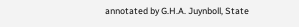annotated by G.H.A. Juynboll, State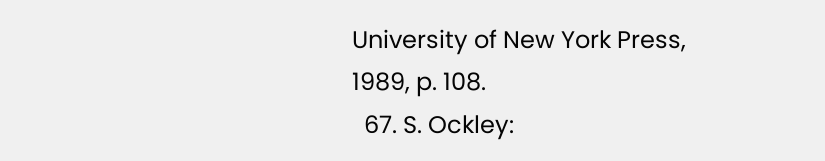University of New York Press, 1989, p. 108.
  67. S. Ockley: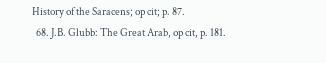History of the Saracens; op cit; p. 87.
  68. J.B. Glubb: The Great Arab, op cit, p. 181.